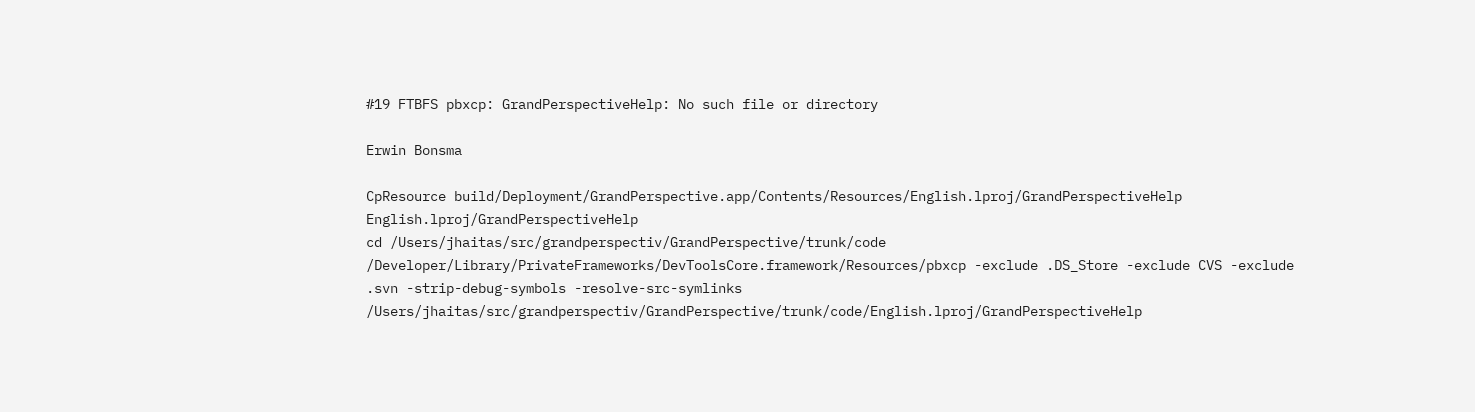#19 FTBFS pbxcp: GrandPerspectiveHelp: No such file or directory

Erwin Bonsma

CpResource build/Deployment/GrandPerspective.app/Contents/Resources/English.lproj/GrandPerspectiveHelp English.lproj/GrandPerspectiveHelp
cd /Users/jhaitas/src/grandperspectiv/GrandPerspective/trunk/code
/Developer/Library/PrivateFrameworks/DevToolsCore.framework/Resources/pbxcp -exclude .DS_Store -exclude CVS -exclude .svn -strip-debug-symbols -resolve-src-symlinks /Users/jhaitas/src/grandperspectiv/GrandPerspective/trunk/code/English.lproj/GrandPerspectiveHelp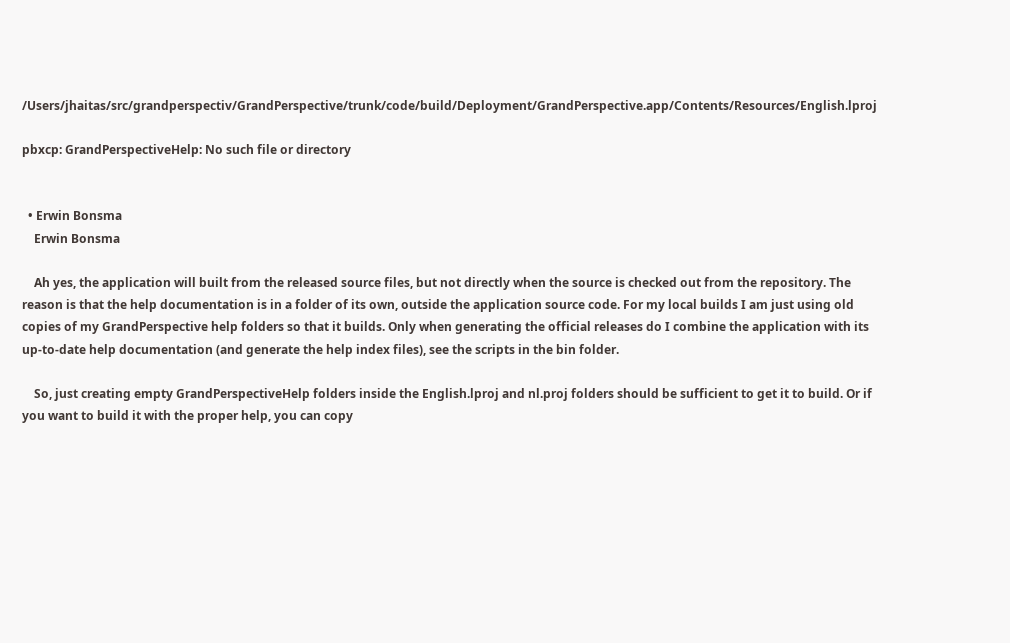/Users/jhaitas/src/grandperspectiv/GrandPerspective/trunk/code/build/Deployment/GrandPerspective.app/Contents/Resources/English.lproj

pbxcp: GrandPerspectiveHelp: No such file or directory


  • Erwin Bonsma
    Erwin Bonsma

    Ah yes, the application will built from the released source files, but not directly when the source is checked out from the repository. The reason is that the help documentation is in a folder of its own, outside the application source code. For my local builds I am just using old copies of my GrandPerspective help folders so that it builds. Only when generating the official releases do I combine the application with its up-to-date help documentation (and generate the help index files), see the scripts in the bin folder.

    So, just creating empty GrandPerspectiveHelp folders inside the English.lproj and nl.proj folders should be sufficient to get it to build. Or if you want to build it with the proper help, you can copy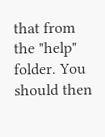that from the "help" folder. You should then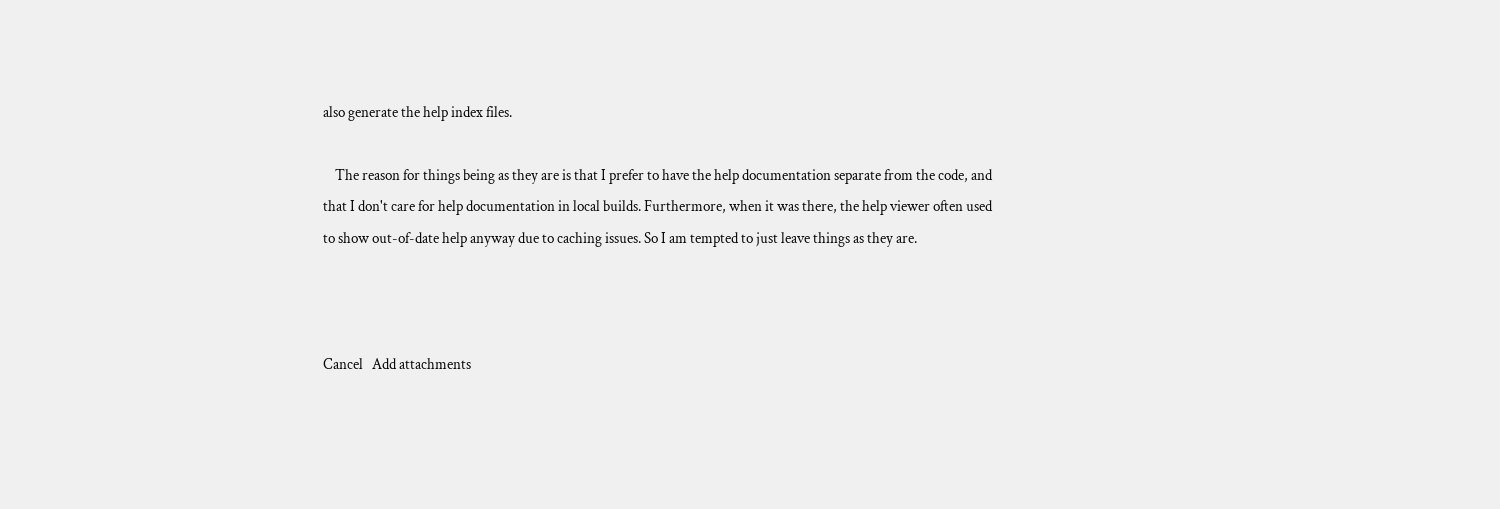also generate the help index files.

    The reason for things being as they are is that I prefer to have the help documentation separate from the code, and that I don't care for help documentation in local builds. Furthermore, when it was there, the help viewer often used to show out-of-date help anyway due to caching issues. So I am tempted to just leave things as they are.



Cancel   Add attachments